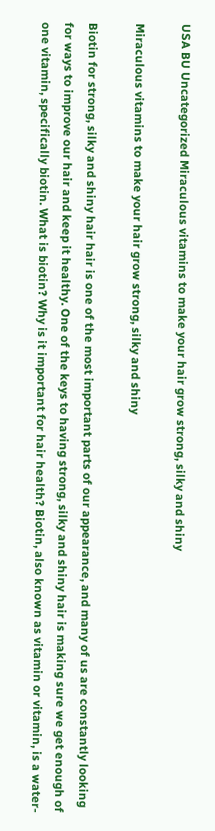USA BU Uncategorized Miraculous vitamins to make your hair grow strong, silky and shiny

Miraculous vitamins to make your hair grow strong, silky and shiny

Biotin for strong, silky and shiny hair hair is one of the most important parts of our appearance, and many of us are constantly looking for ways to improve our hair and keep it healthy. One of the keys to having strong, silky and shiny hair is making sure we get enough of one vitamin, specifically biotin. What is biotin? Why is it important for hair health? Biotin, also known as vitamin or vitamin, is a water-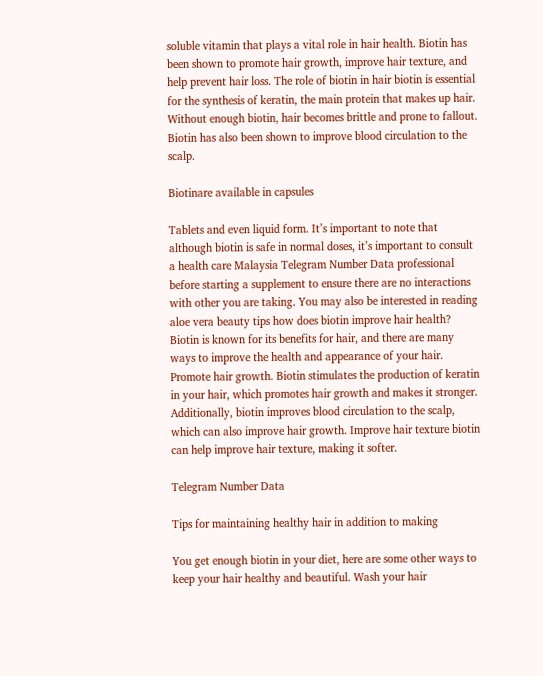soluble vitamin that plays a vital role in hair health. Biotin has been shown to promote hair growth, improve hair texture, and help prevent hair loss. The role of biotin in hair biotin is essential for the synthesis of keratin, the main protein that makes up hair. Without enough biotin, hair becomes brittle and prone to fallout. Biotin has also been shown to improve blood circulation to the scalp.

Biotinare available in capsules

Tablets and even liquid form. It’s important to note that although biotin is safe in normal doses, it’s important to consult a health care Malaysia Telegram Number Data professional before starting a supplement to ensure there are no interactions with other you are taking. You may also be interested in reading aloe vera beauty tips how does biotin improve hair health? Biotin is known for its benefits for hair, and there are many ways to improve the health and appearance of your hair. Promote hair growth. Biotin stimulates the production of keratin in your hair, which promotes hair growth and makes it stronger. Additionally, biotin improves blood circulation to the scalp, which can also improve hair growth. Improve hair texture biotin can help improve hair texture, making it softer.

Telegram Number Data

Tips for maintaining healthy hair in addition to making

You get enough biotin in your diet, here are some other ways to keep your hair healthy and beautiful. Wash your hair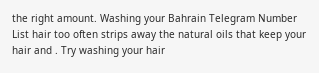the right amount. Washing your Bahrain Telegram Number List hair too often strips away the natural oils that keep your hair and . Try washing your hair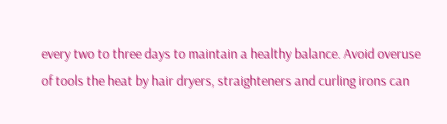every two to three days to maintain a healthy balance. Avoid overuse of tools the heat by hair dryers, straighteners and curling irons can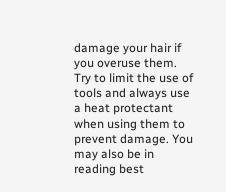damage your hair if you overuse them. Try to limit the use of tools and always use a heat protectant when using them to prevent damage. You may also be in reading best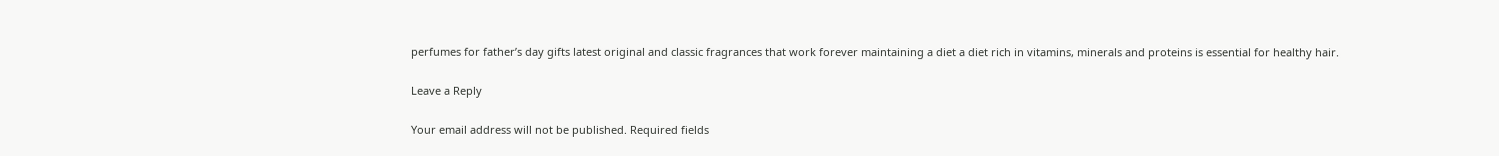perfumes for father’s day gifts latest original and classic fragrances that work forever maintaining a diet a diet rich in vitamins, minerals and proteins is essential for healthy hair.

Leave a Reply

Your email address will not be published. Required fields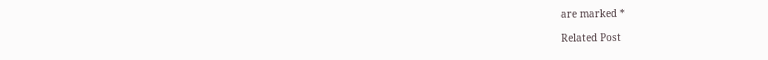are marked *

Related Post